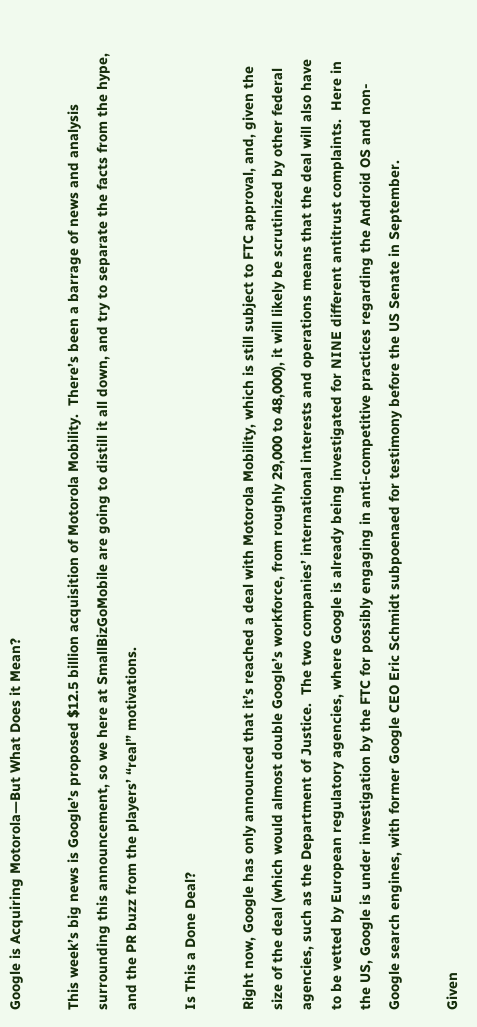Google is Acquiring Motorola—But What Does it Mean?

This week’s big news is Google’s proposed $12.5 billion acquisition of Motorola Mobility.  There’s been a barrage of news and analysis surrounding this announcement, so we here at SmallBizGoMobile are going to distill it all down, and try to separate the facts from the hype, and the PR buzz from the players’ “real” motivations.

Is This a Done Deal?

Right now, Google has only announced that it’s reached a deal with Motorola Mobility, which is still subject to FTC approval, and, given the size of the deal (which would almost double Google’s workforce, from roughly 29,000 to 48,000), it will likely be scrutinized by other federal agencies, such as the Department of Justice.  The two companies’ international interests and operations means that the deal will also have to be vetted by European regulatory agencies, where Google is already being investigated for NINE different antitrust complaints.  Here in the US, Google is under investigation by the FTC for possibly engaging in anti-competitive practices regarding the Android OS and non-Google search engines, with former Google CEO Eric Schmidt subpoenaed for testimony before the US Senate in September.

Given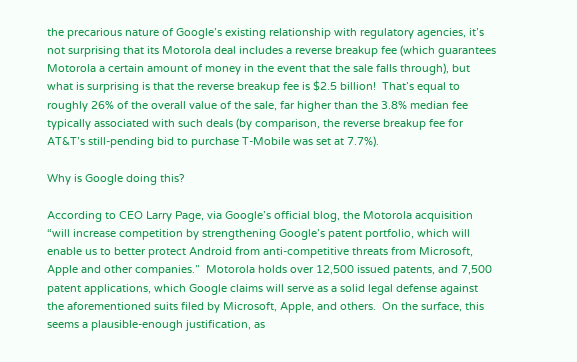the precarious nature of Google’s existing relationship with regulatory agencies, it’s not surprising that its Motorola deal includes a reverse breakup fee (which guarantees Motorola a certain amount of money in the event that the sale falls through), but what is surprising is that the reverse breakup fee is $2.5 billion!  That’s equal to roughly 26% of the overall value of the sale, far higher than the 3.8% median fee typically associated with such deals (by comparison, the reverse breakup fee for AT&T’s still-pending bid to purchase T-Mobile was set at 7.7%).

Why is Google doing this?

According to CEO Larry Page, via Google’s official blog, the Motorola acquisition “will increase competition by strengthening Google’s patent portfolio, which will enable us to better protect Android from anti-competitive threats from Microsoft, Apple and other companies.”  Motorola holds over 12,500 issued patents, and 7,500 patent applications, which Google claims will serve as a solid legal defense against the aforementioned suits filed by Microsoft, Apple, and others.  On the surface, this seems a plausible-enough justification, as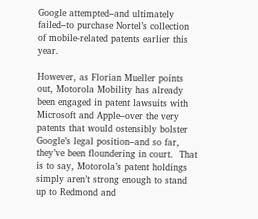Google attempted–and ultimately failed–to purchase Nortel’s collection of mobile-related patents earlier this year.

However, as Florian Mueller points out, Motorola Mobility has already been engaged in patent lawsuits with Microsoft and Apple–over the very patents that would ostensibly bolster Google’s legal position–and so far, they’ve been floundering in court.  That is to say, Motorola’s patent holdings simply aren’t strong enough to stand up to Redmond and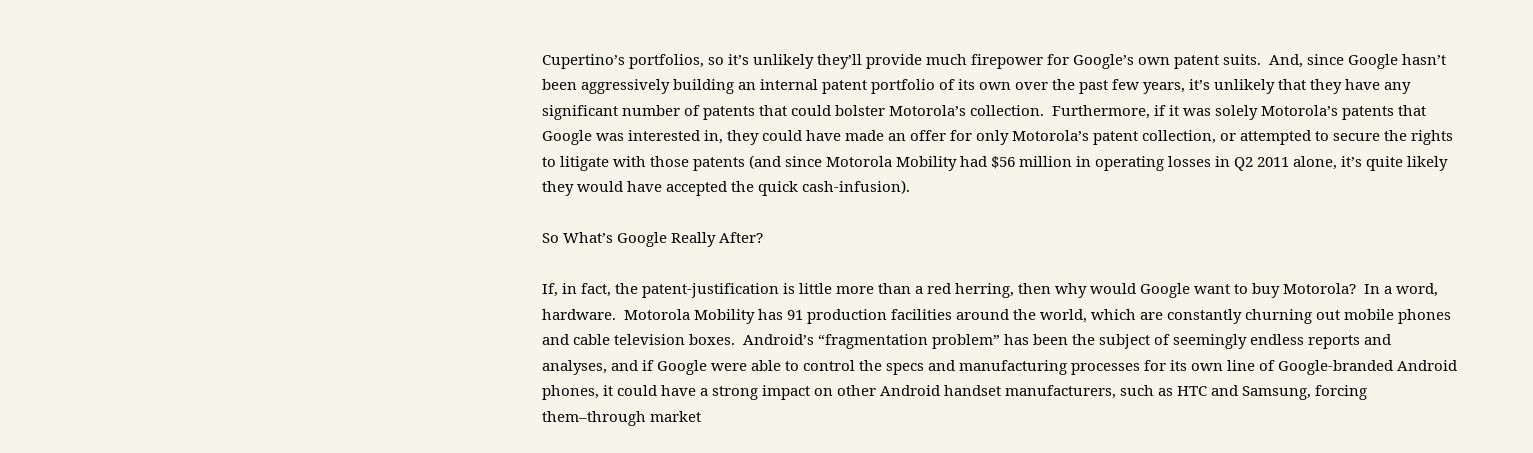Cupertino’s portfolios, so it’s unlikely they’ll provide much firepower for Google’s own patent suits.  And, since Google hasn’t been aggressively building an internal patent portfolio of its own over the past few years, it’s unlikely that they have any significant number of patents that could bolster Motorola’s collection.  Furthermore, if it was solely Motorola’s patents that Google was interested in, they could have made an offer for only Motorola’s patent collection, or attempted to secure the rights to litigate with those patents (and since Motorola Mobility had $56 million in operating losses in Q2 2011 alone, it’s quite likely they would have accepted the quick cash-infusion).

So What’s Google Really After?

If, in fact, the patent-justification is little more than a red herring, then why would Google want to buy Motorola?  In a word, hardware.  Motorola Mobility has 91 production facilities around the world, which are constantly churning out mobile phones and cable television boxes.  Android’s “fragmentation problem” has been the subject of seemingly endless reports and analyses, and if Google were able to control the specs and manufacturing processes for its own line of Google-branded Android phones, it could have a strong impact on other Android handset manufacturers, such as HTC and Samsung, forcing them–through market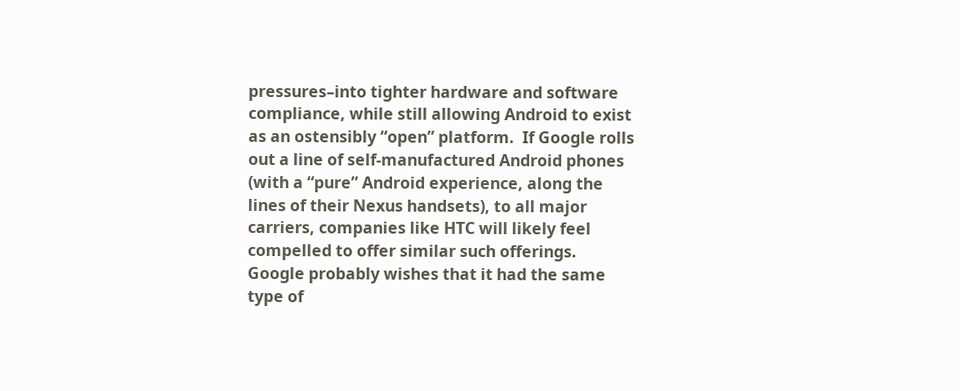pressures–into tighter hardware and software compliance, while still allowing Android to exist as an ostensibly “open” platform.  If Google rolls out a line of self-manufactured Android phones (with a “pure” Android experience, along the lines of their Nexus handsets), to all major carriers, companies like HTC will likely feel compelled to offer similar such offerings.  Google probably wishes that it had the same type of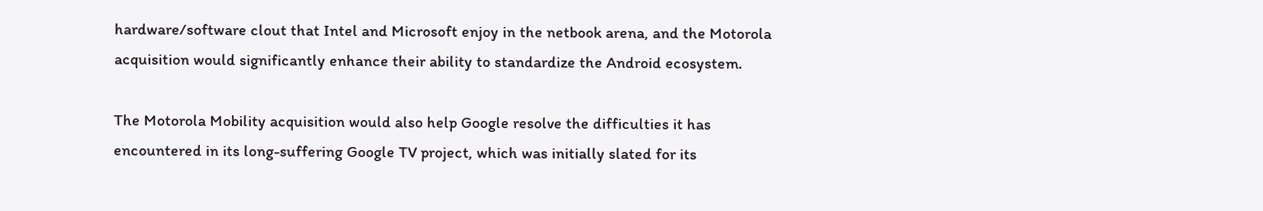hardware/software clout that Intel and Microsoft enjoy in the netbook arena, and the Motorola acquisition would significantly enhance their ability to standardize the Android ecosystem.

The Motorola Mobility acquisition would also help Google resolve the difficulties it has encountered in its long-suffering Google TV project, which was initially slated for its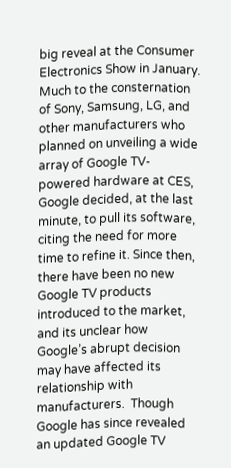big reveal at the Consumer Electronics Show in January.  Much to the consternation of Sony, Samsung, LG, and other manufacturers who planned on unveiling a wide array of Google TV-powered hardware at CES, Google decided, at the last minute, to pull its software, citing the need for more time to refine it. Since then, there have been no new Google TV products introduced to the market, and its unclear how Google’s abrupt decision may have affected its relationship with manufacturers.  Though Google has since revealed an updated Google TV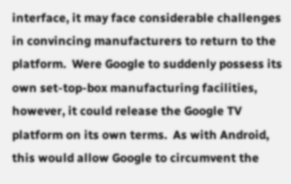interface, it may face considerable challenges in convincing manufacturers to return to the platform.  Were Google to suddenly possess its own set-top-box manufacturing facilities, however, it could release the Google TV platform on its own terms.  As with Android, this would allow Google to circumvent the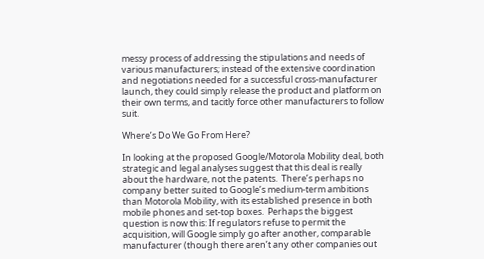messy process of addressing the stipulations and needs of various manufacturers; instead of the extensive coordination and negotiations needed for a successful cross-manufacturer launch, they could simply release the product and platform on their own terms, and tacitly force other manufacturers to follow suit.

Where’s Do We Go From Here?

In looking at the proposed Google/Motorola Mobility deal, both strategic and legal analyses suggest that this deal is really about the hardware, not the patents.  There’s perhaps no company better suited to Google’s medium-term ambitions than Motorola Mobility, with its established presence in both mobile phones and set-top boxes.  Perhaps the biggest question is now this: If regulators refuse to permit the acquisition, will Google simply go after another, comparable manufacturer (though there aren’t any other companies out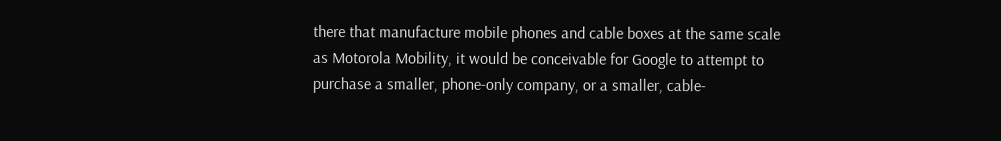there that manufacture mobile phones and cable boxes at the same scale as Motorola Mobility, it would be conceivable for Google to attempt to purchase a smaller, phone-only company, or a smaller, cable-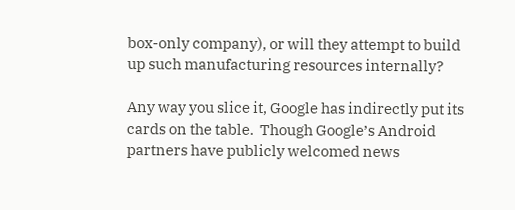box-only company), or will they attempt to build up such manufacturing resources internally?

Any way you slice it, Google has indirectly put its cards on the table.  Though Google’s Android partners have publicly welcomed news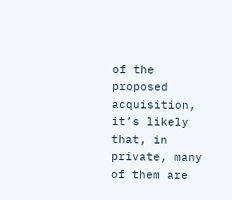of the proposed acquisition, it’s likely that, in private, many of them are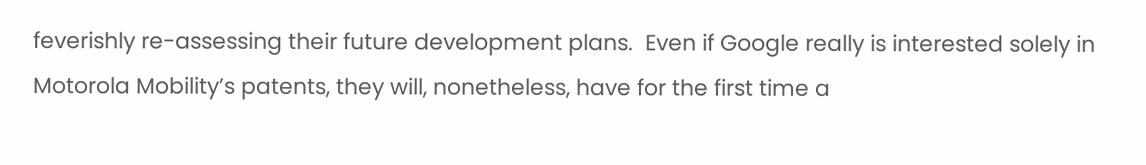feverishly re-assessing their future development plans.  Even if Google really is interested solely in Motorola Mobility’s patents, they will, nonetheless, have for the first time a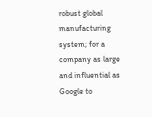robust global manufacturing system; for a company as large and influential as Google to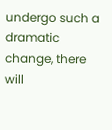undergo such a dramatic change, there will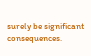surely be significant consequences.